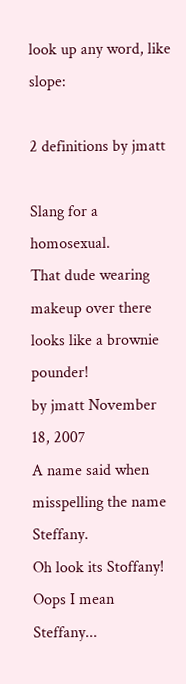look up any word, like slope:

2 definitions by jmatt

Slang for a homosexual.
That dude wearing makeup over there looks like a brownie pounder!
by jmatt November 18, 2007
A name said when misspelling the name Steffany.
Oh look its Stoffany! Oops I mean Steffany...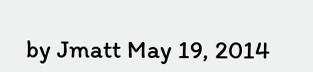by Jmatt May 19, 2014